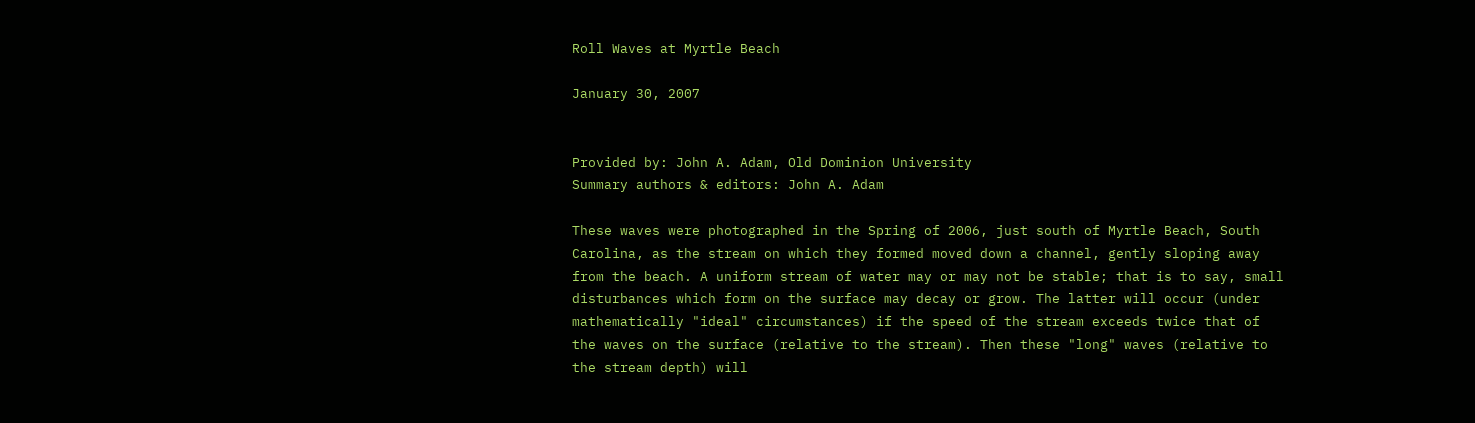Roll Waves at Myrtle Beach

January 30, 2007


Provided by: John A. Adam, Old Dominion University
Summary authors & editors: John A. Adam

These waves were photographed in the Spring of 2006, just south of Myrtle Beach, South Carolina, as the stream on which they formed moved down a channel, gently sloping away from the beach. A uniform stream of water may or may not be stable; that is to say, small disturbances which form on the surface may decay or grow. The latter will occur (under mathematically "ideal" circumstances) if the speed of the stream exceeds twice that of the waves on the surface (relative to the stream). Then these "long" waves (relative to the stream depth) will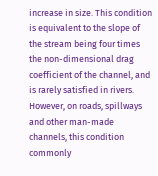increase in size. This condition is equivalent to the slope of the stream being four times the non-dimensional drag coefficient of the channel, and is rarely satisfied in rivers. However, on roads, spillways and other man-made channels, this condition commonly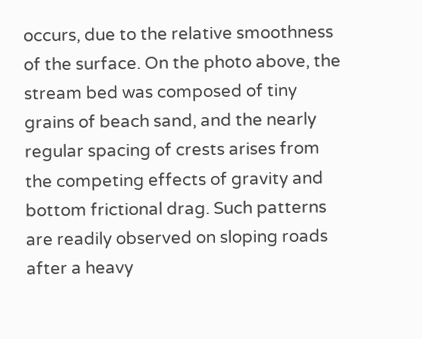occurs, due to the relative smoothness of the surface. On the photo above, the stream bed was composed of tiny grains of beach sand, and the nearly regular spacing of crests arises from the competing effects of gravity and bottom frictional drag. Such patterns are readily observed on sloping roads after a heavy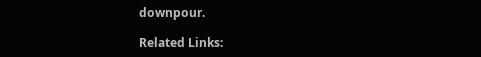downpour.

Related Links: